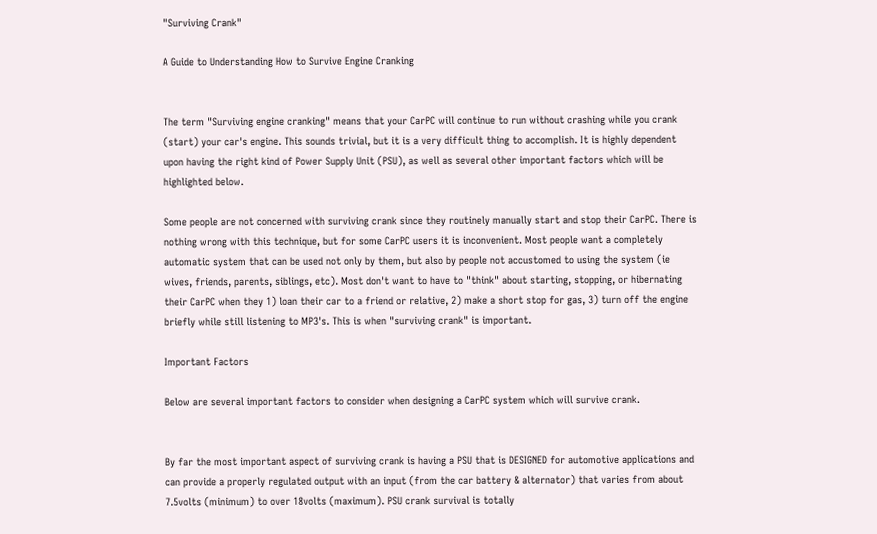"Surviving Crank"

A Guide to Understanding How to Survive Engine Cranking


The term "Surviving engine cranking" means that your CarPC will continue to run without crashing while you crank (start) your car's engine. This sounds trivial, but it is a very difficult thing to accomplish. It is highly dependent upon having the right kind of Power Supply Unit (PSU), as well as several other important factors which will be highlighted below.

Some people are not concerned with surviving crank since they routinely manually start and stop their CarPC. There is nothing wrong with this technique, but for some CarPC users it is inconvenient. Most people want a completely automatic system that can be used not only by them, but also by people not accustomed to using the system (ie wives, friends, parents, siblings, etc). Most don't want to have to "think" about starting, stopping, or hibernating their CarPC when they 1) loan their car to a friend or relative, 2) make a short stop for gas, 3) turn off the engine briefly while still listening to MP3's. This is when "surviving crank" is important.

Important Factors

Below are several important factors to consider when designing a CarPC system which will survive crank.


By far the most important aspect of surviving crank is having a PSU that is DESIGNED for automotive applications and can provide a properly regulated output with an input (from the car battery & alternator) that varies from about 7.5volts (minimum) to over 18volts (maximum). PSU crank survival is totally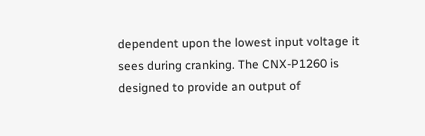dependent upon the lowest input voltage it sees during cranking. The CNX-P1260 is designed to provide an output of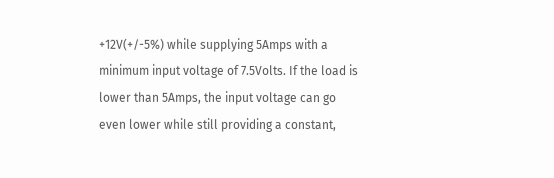+12V(+/-5%) while supplying 5Amps with a minimum input voltage of 7.5Volts. If the load is lower than 5Amps, the input voltage can go even lower while still providing a constant,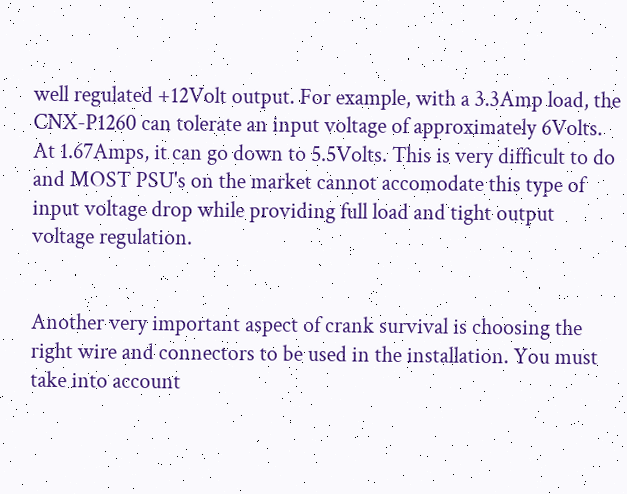well regulated +12Volt output. For example, with a 3.3Amp load, the CNX-P1260 can tolerate an input voltage of approximately 6Volts. At 1.67Amps, it can go down to 5.5Volts. This is very difficult to do and MOST PSU's on the market cannot accomodate this type of input voltage drop while providing full load and tight output voltage regulation.


Another very important aspect of crank survival is choosing the right wire and connectors to be used in the installation. You must take into account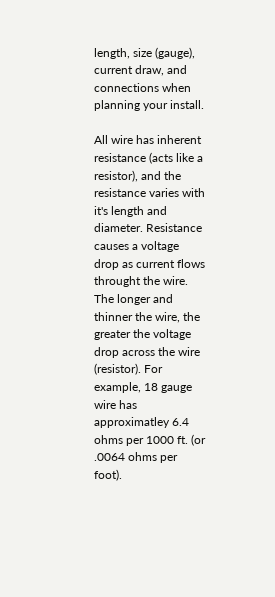length, size (gauge), current draw, and connections when planning your install.

All wire has inherent resistance (acts like a resistor), and the resistance varies with it's length and diameter. Resistance causes a voltage drop as current flows throught the wire. The longer and thinner the wire, the greater the voltage drop across the wire (resistor). For example, 18 gauge wire has approximatley 6.4 ohms per 1000 ft. (or .0064 ohms per foot).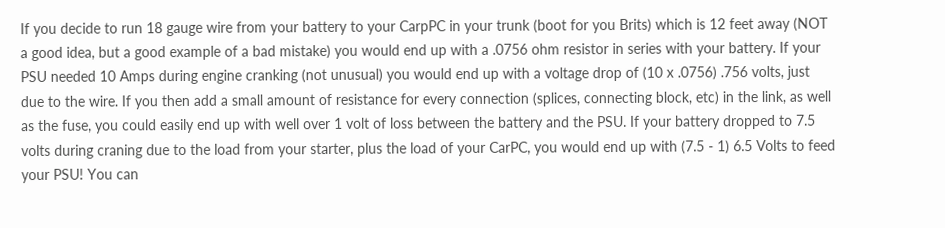If you decide to run 18 gauge wire from your battery to your CarpPC in your trunk (boot for you Brits) which is 12 feet away (NOT a good idea, but a good example of a bad mistake) you would end up with a .0756 ohm resistor in series with your battery. If your PSU needed 10 Amps during engine cranking (not unusual) you would end up with a voltage drop of (10 x .0756) .756 volts, just due to the wire. If you then add a small amount of resistance for every connection (splices, connecting block, etc) in the link, as well as the fuse, you could easily end up with well over 1 volt of loss between the battery and the PSU. If your battery dropped to 7.5 volts during craning due to the load from your starter, plus the load of your CarPC, you would end up with (7.5 - 1) 6.5 Volts to feed your PSU! You can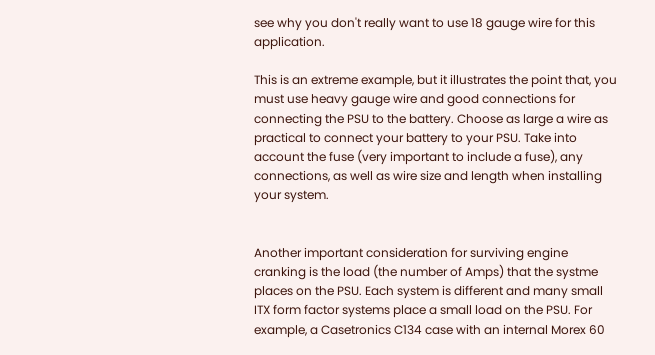see why you don't really want to use 18 gauge wire for this application.

This is an extreme example, but it illustrates the point that, you must use heavy gauge wire and good connections for connecting the PSU to the battery. Choose as large a wire as practical to connect your battery to your PSU. Take into account the fuse (very important to include a fuse), any connections, as well as wire size and length when installing your system.


Another important consideration for surviving engine cranking is the load (the number of Amps) that the systme places on the PSU. Each system is different and many small ITX form factor systems place a small load on the PSU. For example, a Casetronics C134 case with an internal Morex 60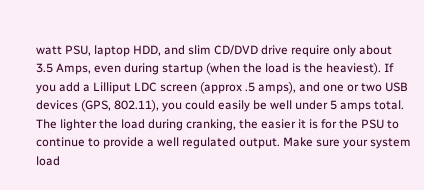watt PSU, laptop HDD, and slim CD/DVD drive require only about 3.5 Amps, even during startup (when the load is the heaviest). If you add a Lilliput LDC screen (approx .5 amps), and one or two USB devices (GPS, 802.11), you could easily be well under 5 amps total. The lighter the load during cranking, the easier it is for the PSU to continue to provide a well regulated output. Make sure your system load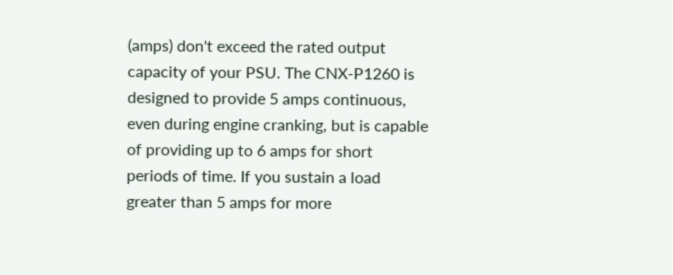(amps) don't exceed the rated output capacity of your PSU. The CNX-P1260 is designed to provide 5 amps continuous, even during engine cranking, but is capable of providing up to 6 amps for short periods of time. If you sustain a load greater than 5 amps for more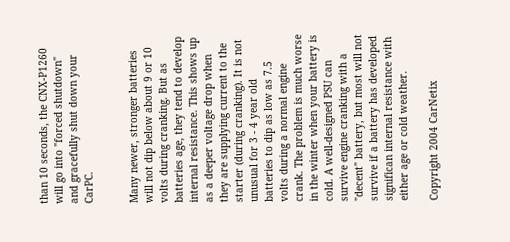than 10 seconds, the CNX-P1260 will go into "forced shutdown" and gracefully shut down your CarPC.


Many newer, stronger batteries will not dip below about 9 or 10 volts during cranking. But as batteries age, they tend to develop internal resistance. This shows up as a deeper voltage drop when they are supplying current to the starter (during cranking). It is not unusual for 3 - 4 year old batteries to dip as low as 7.5 volts during a normal engine crank. The problem is much worse in the winter when your battery is cold. A well-designed PSU can survive engine cranking with a "decent" battery, but most will not survive if a battery has developed significan internal resistance with either age or cold weather.

Copyright 2004 CarNetix